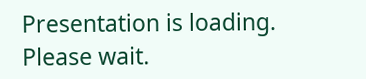Presentation is loading. Please wait.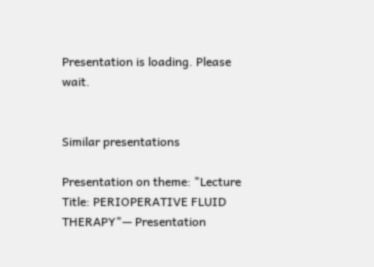Presentation is loading. Please wait.


Similar presentations

Presentation on theme: "Lecture Title: PERIOPERATIVE FLUID THERAPY"— Presentation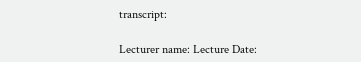transcript:

Lecturer name: Lecture Date: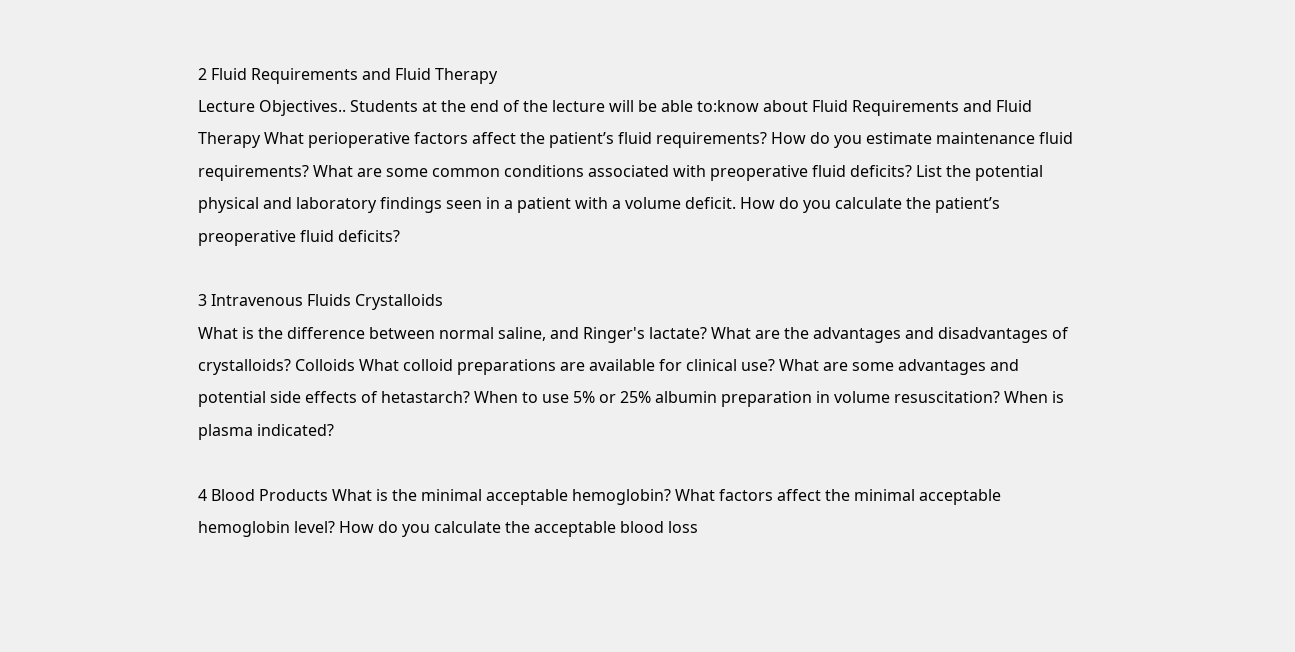2 Fluid Requirements and Fluid Therapy
Lecture Objectives.. Students at the end of the lecture will be able to:know about Fluid Requirements and Fluid Therapy What perioperative factors affect the patient’s fluid requirements? How do you estimate maintenance fluid requirements? What are some common conditions associated with preoperative fluid deficits? List the potential physical and laboratory findings seen in a patient with a volume deficit. How do you calculate the patient’s preoperative fluid deficits?

3 Intravenous Fluids Crystalloids
What is the difference between normal saline, and Ringer's lactate? What are the advantages and disadvantages of crystalloids? Colloids What colloid preparations are available for clinical use? What are some advantages and potential side effects of hetastarch? When to use 5% or 25% albumin preparation in volume resuscitation? When is plasma indicated?

4 Blood Products What is the minimal acceptable hemoglobin? What factors affect the minimal acceptable hemoglobin level? How do you calculate the acceptable blood loss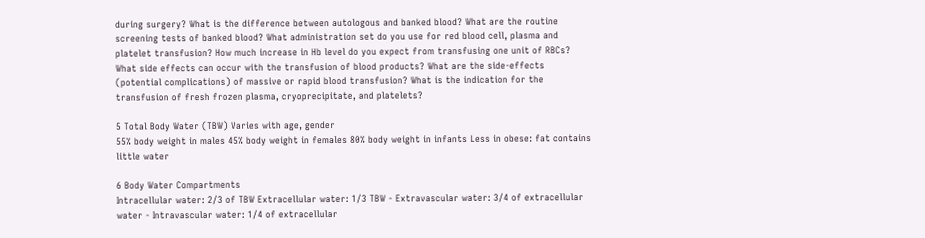during surgery? What is the difference between autologous and banked blood? What are the routine screening tests of banked blood? What administration set do you use for red blood cell, plasma and platelet transfusion? How much increase in Hb level do you expect from transfusing one unit of RBCs? What side effects can occur with the transfusion of blood products? What are the side-effects (potential complications) of massive or rapid blood transfusion? What is the indication for the transfusion of fresh frozen plasma, cryoprecipitate, and platelets?

5 Total Body Water (TBW) Varies with age, gender
55% body weight in males 45% body weight in females 80% body weight in infants Less in obese: fat contains little water

6 Body Water Compartments
Intracellular water: 2/3 of TBW Extracellular water: 1/3 TBW - Extravascular water: 3/4 of extracellular water - Intravascular water: 1/4 of extracellular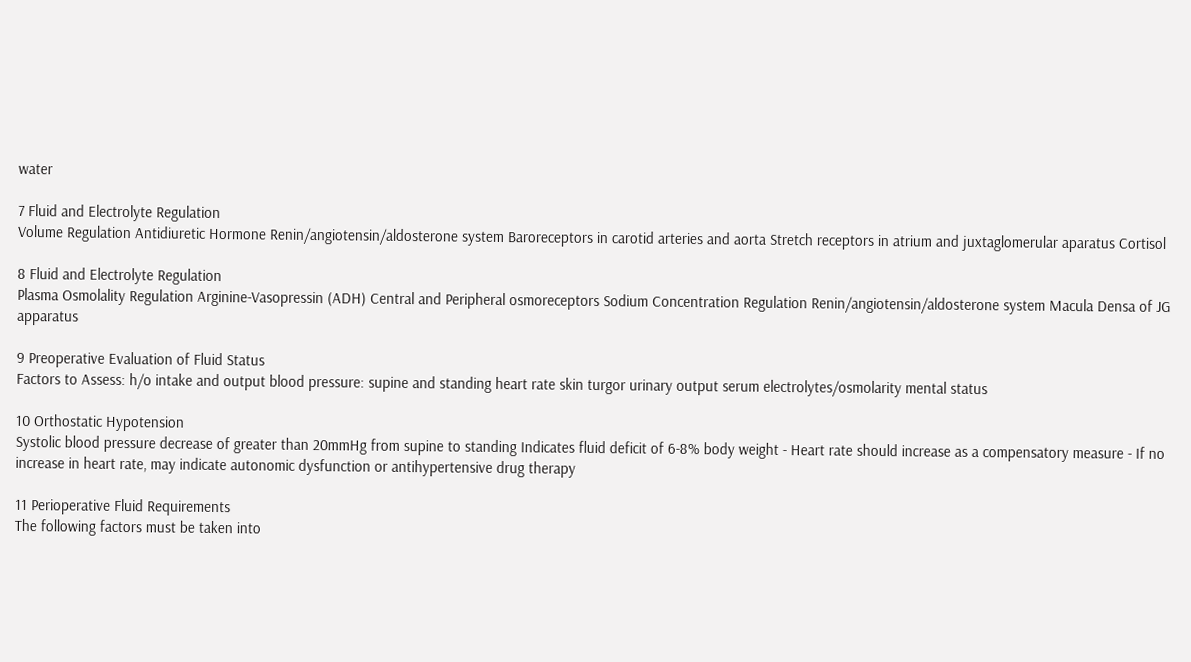water

7 Fluid and Electrolyte Regulation
Volume Regulation Antidiuretic Hormone Renin/angiotensin/aldosterone system Baroreceptors in carotid arteries and aorta Stretch receptors in atrium and juxtaglomerular aparatus Cortisol

8 Fluid and Electrolyte Regulation
Plasma Osmolality Regulation Arginine-Vasopressin (ADH) Central and Peripheral osmoreceptors Sodium Concentration Regulation Renin/angiotensin/aldosterone system Macula Densa of JG apparatus

9 Preoperative Evaluation of Fluid Status
Factors to Assess: h/o intake and output blood pressure: supine and standing heart rate skin turgor urinary output serum electrolytes/osmolarity mental status

10 Orthostatic Hypotension
Systolic blood pressure decrease of greater than 20mmHg from supine to standing Indicates fluid deficit of 6-8% body weight - Heart rate should increase as a compensatory measure - If no increase in heart rate, may indicate autonomic dysfunction or antihypertensive drug therapy

11 Perioperative Fluid Requirements
The following factors must be taken into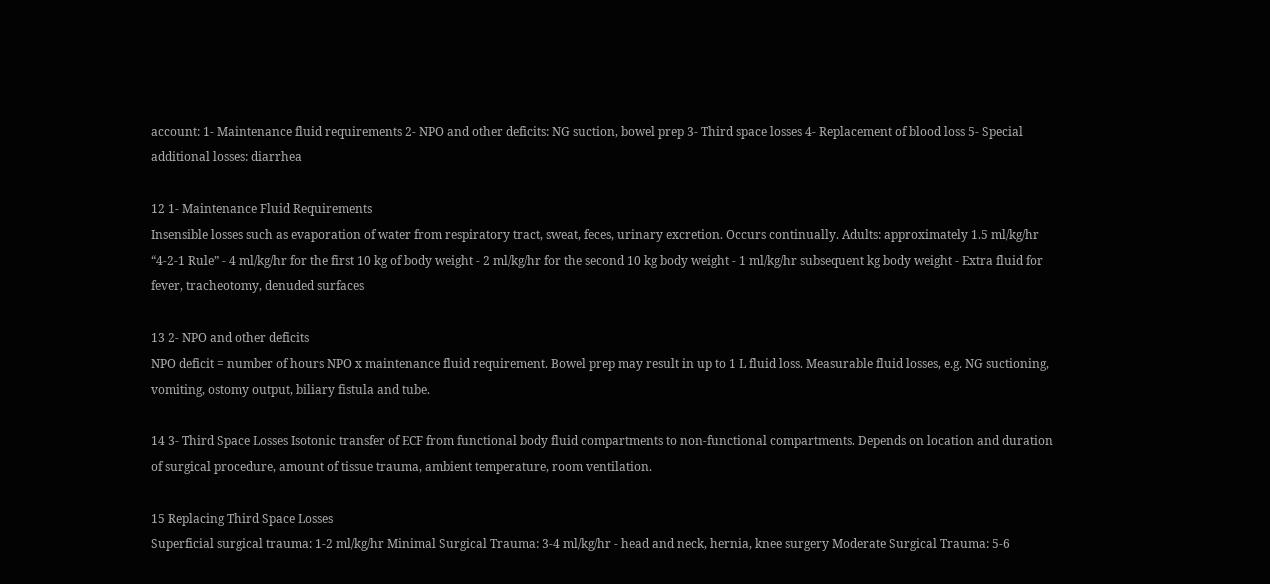account: 1- Maintenance fluid requirements 2- NPO and other deficits: NG suction, bowel prep 3- Third space losses 4- Replacement of blood loss 5- Special additional losses: diarrhea

12 1- Maintenance Fluid Requirements
Insensible losses such as evaporation of water from respiratory tract, sweat, feces, urinary excretion. Occurs continually. Adults: approximately 1.5 ml/kg/hr “4-2-1 Rule” - 4 ml/kg/hr for the first 10 kg of body weight - 2 ml/kg/hr for the second 10 kg body weight - 1 ml/kg/hr subsequent kg body weight - Extra fluid for fever, tracheotomy, denuded surfaces

13 2- NPO and other deficits
NPO deficit = number of hours NPO x maintenance fluid requirement. Bowel prep may result in up to 1 L fluid loss. Measurable fluid losses, e.g. NG suctioning, vomiting, ostomy output, biliary fistula and tube.

14 3- Third Space Losses Isotonic transfer of ECF from functional body fluid compartments to non-functional compartments. Depends on location and duration of surgical procedure, amount of tissue trauma, ambient temperature, room ventilation.

15 Replacing Third Space Losses
Superficial surgical trauma: 1-2 ml/kg/hr Minimal Surgical Trauma: 3-4 ml/kg/hr - head and neck, hernia, knee surgery Moderate Surgical Trauma: 5-6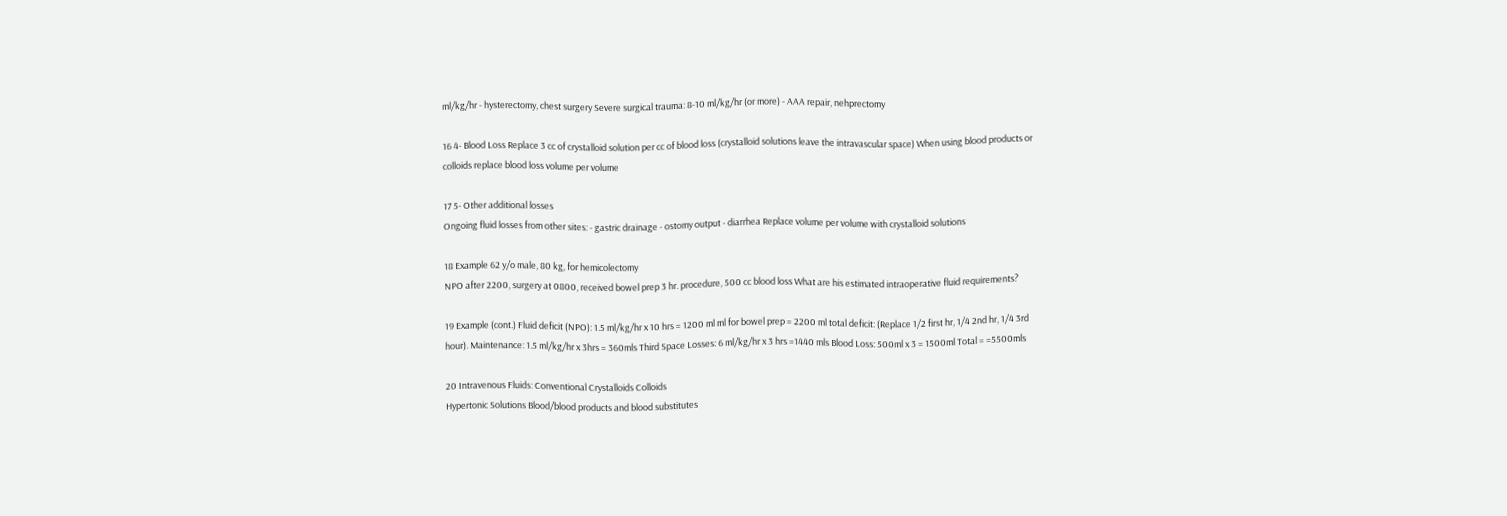ml/kg/hr - hysterectomy, chest surgery Severe surgical trauma: 8-10 ml/kg/hr (or more) - AAA repair, nehprectomy

16 4- Blood Loss Replace 3 cc of crystalloid solution per cc of blood loss (crystalloid solutions leave the intravascular space) When using blood products or colloids replace blood loss volume per volume

17 5- Other additional losses
Ongoing fluid losses from other sites: - gastric drainage - ostomy output - diarrhea Replace volume per volume with crystalloid solutions

18 Example 62 y/o male, 80 kg, for hemicolectomy
NPO after 2200, surgery at 0800, received bowel prep 3 hr. procedure, 500 cc blood loss What are his estimated intraoperative fluid requirements?

19 Example (cont.) Fluid deficit (NPO): 1.5 ml/kg/hr x 10 hrs = 1200 ml ml for bowel prep = 2200 ml total deficit: (Replace 1/2 first hr, 1/4 2nd hr, 1/4 3rd hour). Maintenance: 1.5 ml/kg/hr x 3hrs = 360mls Third Space Losses: 6 ml/kg/hr x 3 hrs =1440 mls Blood Loss: 500ml x 3 = 1500ml Total = =5500mls

20 Intravenous Fluids: Conventional Crystalloids Colloids
Hypertonic Solutions Blood/blood products and blood substitutes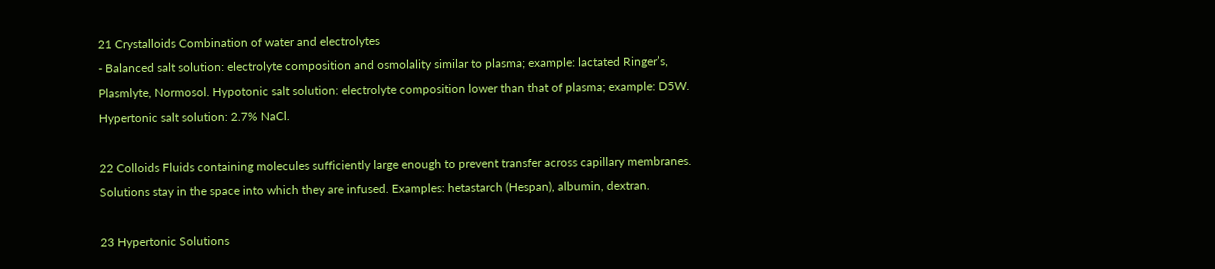21 Crystalloids Combination of water and electrolytes
- Balanced salt solution: electrolyte composition and osmolality similar to plasma; example: lactated Ringer’s, Plasmlyte, Normosol. Hypotonic salt solution: electrolyte composition lower than that of plasma; example: D5W. Hypertonic salt solution: 2.7% NaCl.

22 Colloids Fluids containing molecules sufficiently large enough to prevent transfer across capillary membranes. Solutions stay in the space into which they are infused. Examples: hetastarch (Hespan), albumin, dextran.

23 Hypertonic Solutions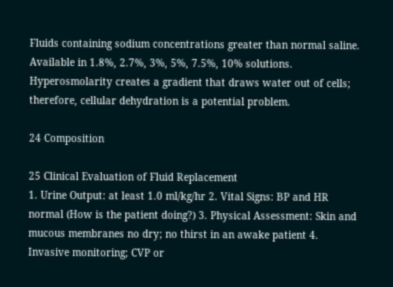Fluids containing sodium concentrations greater than normal saline. Available in 1.8%, 2.7%, 3%, 5%, 7.5%, 10% solutions. Hyperosmolarity creates a gradient that draws water out of cells; therefore, cellular dehydration is a potential problem.

24 Composition

25 Clinical Evaluation of Fluid Replacement
1. Urine Output: at least 1.0 ml/kg/hr 2. Vital Signs: BP and HR normal (How is the patient doing?) 3. Physical Assessment: Skin and mucous membranes no dry; no thirst in an awake patient 4. Invasive monitoring; CVP or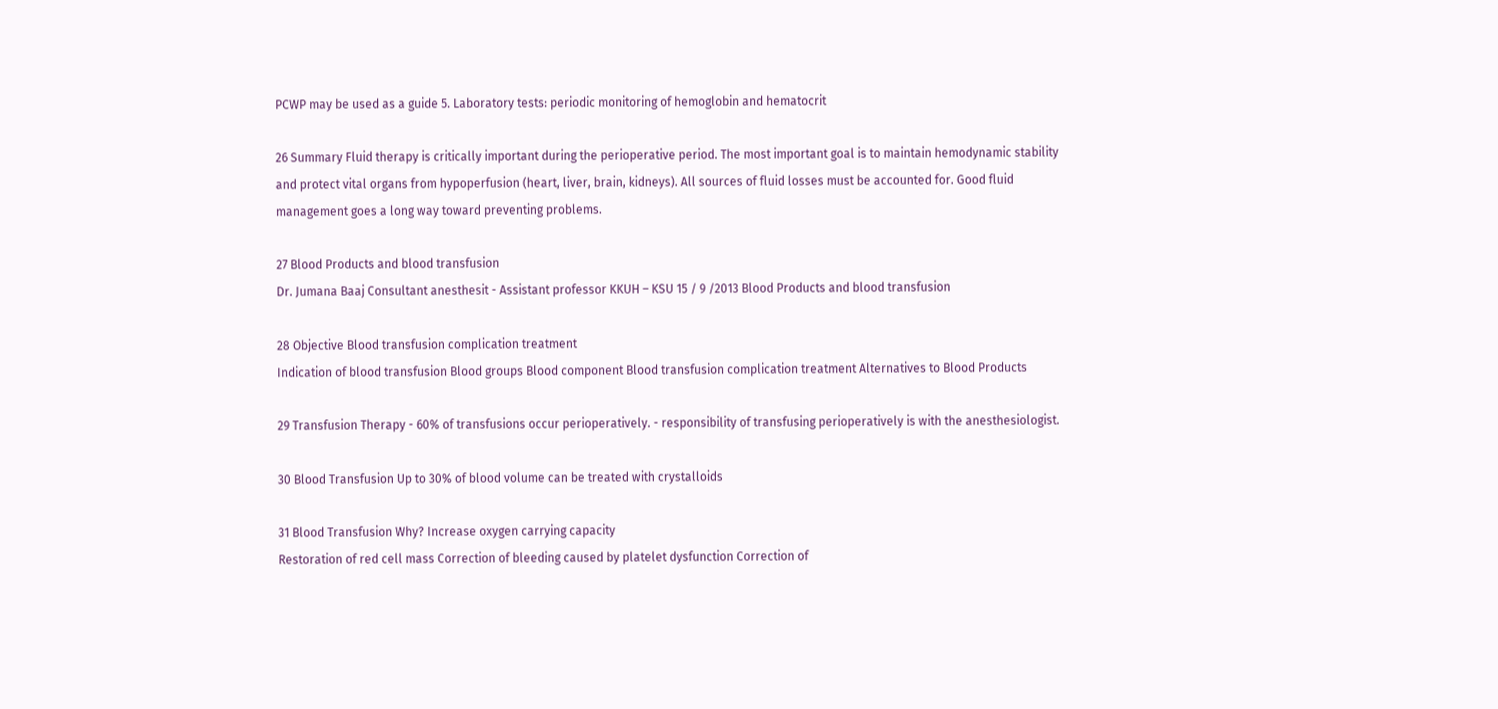PCWP may be used as a guide 5. Laboratory tests: periodic monitoring of hemoglobin and hematocrit

26 Summary Fluid therapy is critically important during the perioperative period. The most important goal is to maintain hemodynamic stability and protect vital organs from hypoperfusion (heart, liver, brain, kidneys). All sources of fluid losses must be accounted for. Good fluid management goes a long way toward preventing problems.

27 Blood Products and blood transfusion
Dr. Jumana Baaj Consultant anesthesit - Assistant professor KKUH – KSU 15 / 9 /2013 Blood Products and blood transfusion

28 Objective Blood transfusion complication treatment
Indication of blood transfusion Blood groups Blood component Blood transfusion complication treatment Alternatives to Blood Products

29 Transfusion Therapy - 60% of transfusions occur perioperatively. - responsibility of transfusing perioperatively is with the anesthesiologist.

30 Blood Transfusion Up to 30% of blood volume can be treated with crystalloids

31 Blood Transfusion Why? Increase oxygen carrying capacity
Restoration of red cell mass Correction of bleeding caused by platelet dysfunction Correction of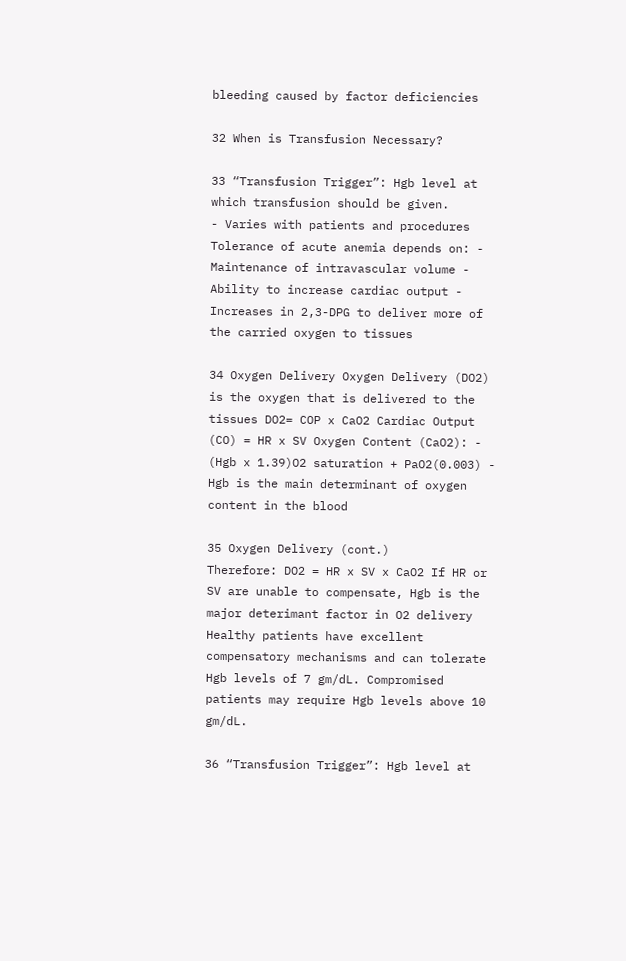bleeding caused by factor deficiencies

32 When is Transfusion Necessary?

33 “Transfusion Trigger”: Hgb level at which transfusion should be given.
- Varies with patients and procedures Tolerance of acute anemia depends on: - Maintenance of intravascular volume - Ability to increase cardiac output - Increases in 2,3-DPG to deliver more of the carried oxygen to tissues

34 Oxygen Delivery Oxygen Delivery (DO2) is the oxygen that is delivered to the tissues DO2= COP x CaO2 Cardiac Output (CO) = HR x SV Oxygen Content (CaO2): - (Hgb x 1.39)O2 saturation + PaO2(0.003) - Hgb is the main determinant of oxygen content in the blood

35 Oxygen Delivery (cont.)
Therefore: DO2 = HR x SV x CaO2 If HR or SV are unable to compensate, Hgb is the major deterimant factor in O2 delivery Healthy patients have excellent compensatory mechanisms and can tolerate Hgb levels of 7 gm/dL. Compromised patients may require Hgb levels above 10 gm/dL.

36 “Transfusion Trigger”: Hgb level at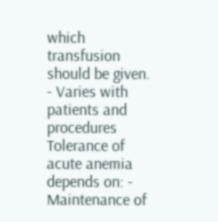which transfusion should be given.
- Varies with patients and procedures Tolerance of acute anemia depends on: - Maintenance of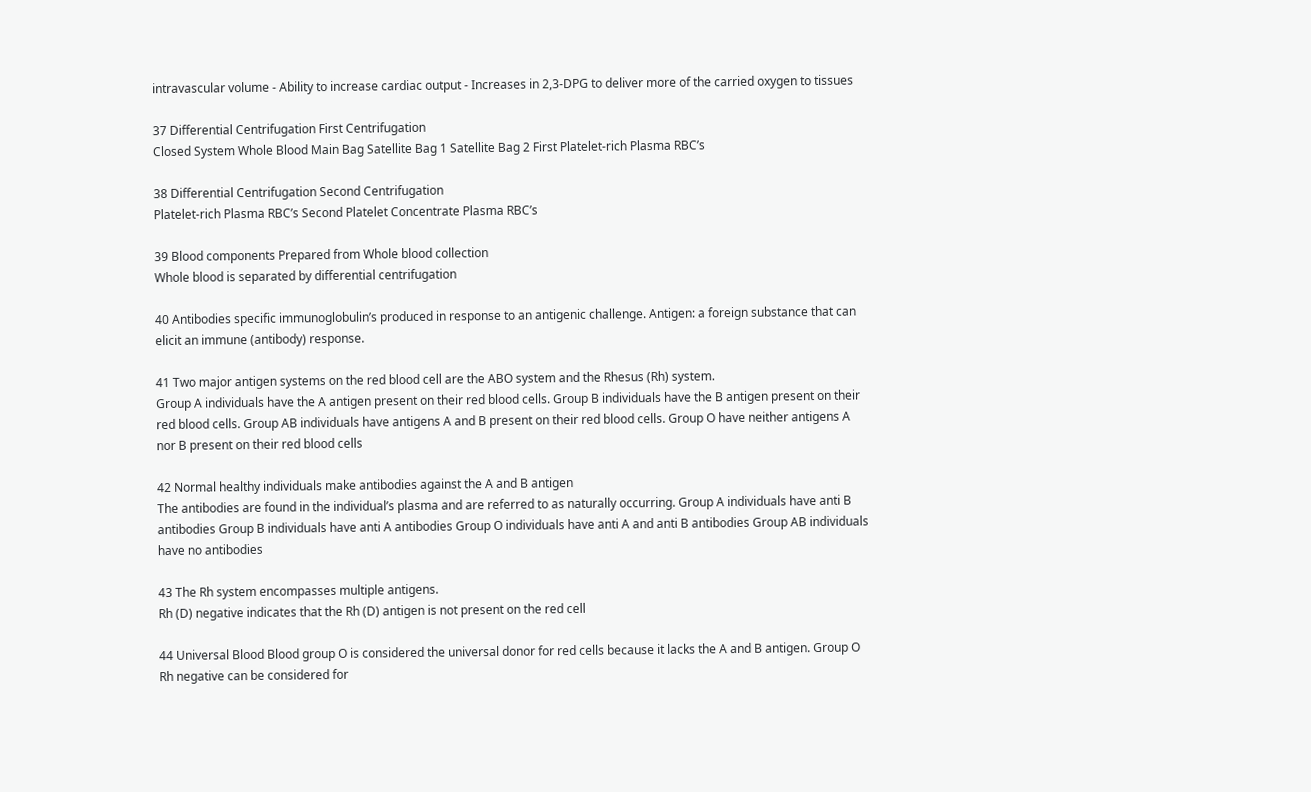intravascular volume - Ability to increase cardiac output - Increases in 2,3-DPG to deliver more of the carried oxygen to tissues

37 Differential Centrifugation First Centrifugation
Closed System Whole Blood Main Bag Satellite Bag 1 Satellite Bag 2 First Platelet-rich Plasma RBC’s

38 Differential Centrifugation Second Centrifugation
Platelet-rich Plasma RBC’s Second Platelet Concentrate Plasma RBC’s

39 Blood components Prepared from Whole blood collection
Whole blood is separated by differential centrifugation

40 Antibodies specific immunoglobulin’s produced in response to an antigenic challenge. Antigen: a foreign substance that can elicit an immune (antibody) response.

41 Two major antigen systems on the red blood cell are the ABO system and the Rhesus (Rh) system.
Group A individuals have the A antigen present on their red blood cells. Group B individuals have the B antigen present on their red blood cells. Group AB individuals have antigens A and B present on their red blood cells. Group O have neither antigens A nor B present on their red blood cells

42 Normal healthy individuals make antibodies against the A and B antigen
The antibodies are found in the individual’s plasma and are referred to as naturally occurring. Group A individuals have anti B antibodies Group B individuals have anti A antibodies Group O individuals have anti A and anti B antibodies Group AB individuals have no antibodies

43 The Rh system encompasses multiple antigens.
Rh (D) negative indicates that the Rh (D) antigen is not present on the red cell

44 Universal Blood Blood group O is considered the universal donor for red cells because it lacks the A and B antigen. Group O Rh negative can be considered for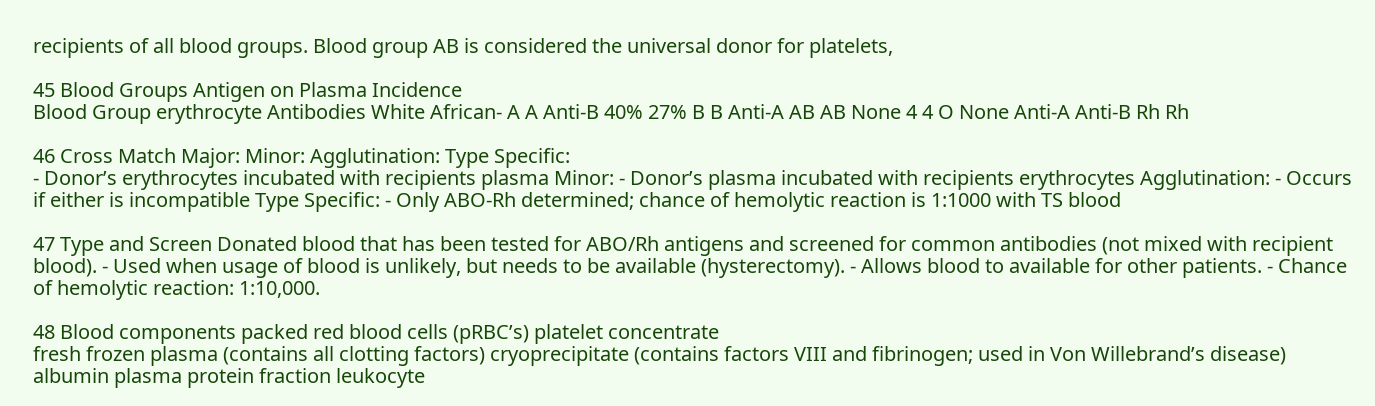recipients of all blood groups. Blood group AB is considered the universal donor for platelets,

45 Blood Groups Antigen on Plasma Incidence
Blood Group erythrocyte Antibodies White African- A A Anti-B 40% 27% B B Anti-A AB AB None 4 4 O None Anti-A Anti-B Rh Rh

46 Cross Match Major: Minor: Agglutination: Type Specific:
- Donor’s erythrocytes incubated with recipients plasma Minor: - Donor’s plasma incubated with recipients erythrocytes Agglutination: - Occurs if either is incompatible Type Specific: - Only ABO-Rh determined; chance of hemolytic reaction is 1:1000 with TS blood

47 Type and Screen Donated blood that has been tested for ABO/Rh antigens and screened for common antibodies (not mixed with recipient blood). - Used when usage of blood is unlikely, but needs to be available (hysterectomy). - Allows blood to available for other patients. - Chance of hemolytic reaction: 1:10,000.

48 Blood components packed red blood cells (pRBC’s) platelet concentrate
fresh frozen plasma (contains all clotting factors) cryoprecipitate (contains factors VIII and fibrinogen; used in Von Willebrand’s disease) albumin plasma protein fraction leukocyte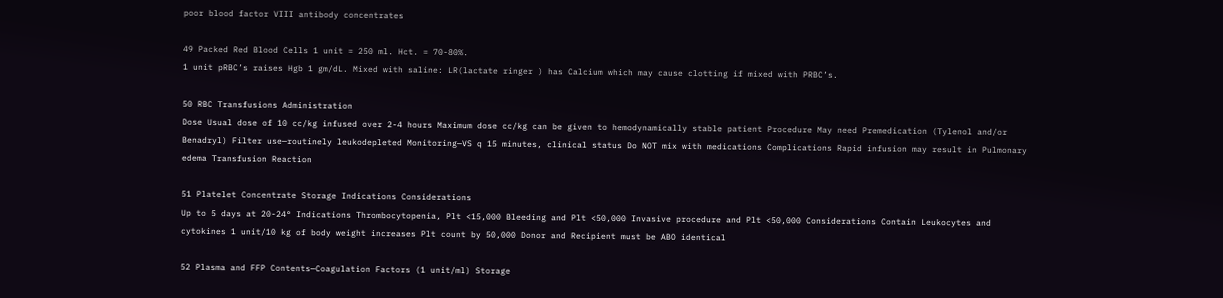poor blood factor VIII antibody concentrates

49 Packed Red Blood Cells 1 unit = 250 ml. Hct. = 70-80%.
1 unit pRBC’s raises Hgb 1 gm/dL. Mixed with saline: LR(lactate ringer ) has Calcium which may cause clotting if mixed with PRBC’s.

50 RBC Transfusions Administration
Dose Usual dose of 10 cc/kg infused over 2-4 hours Maximum dose cc/kg can be given to hemodynamically stable patient Procedure May need Premedication (Tylenol and/or Benadryl) Filter use—routinely leukodepleted Monitoring—VS q 15 minutes, clinical status Do NOT mix with medications Complications Rapid infusion may result in Pulmonary edema Transfusion Reaction

51 Platelet Concentrate Storage Indications Considerations
Up to 5 days at 20-24° Indications Thrombocytopenia, Plt <15,000 Bleeding and Plt <50,000 Invasive procedure and Plt <50,000 Considerations Contain Leukocytes and cytokines 1 unit/10 kg of body weight increases Plt count by 50,000 Donor and Recipient must be ABO identical

52 Plasma and FFP Contents—Coagulation Factors (1 unit/ml) Storage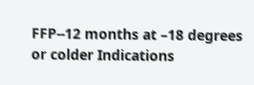FFP--12 months at –18 degrees or colder Indications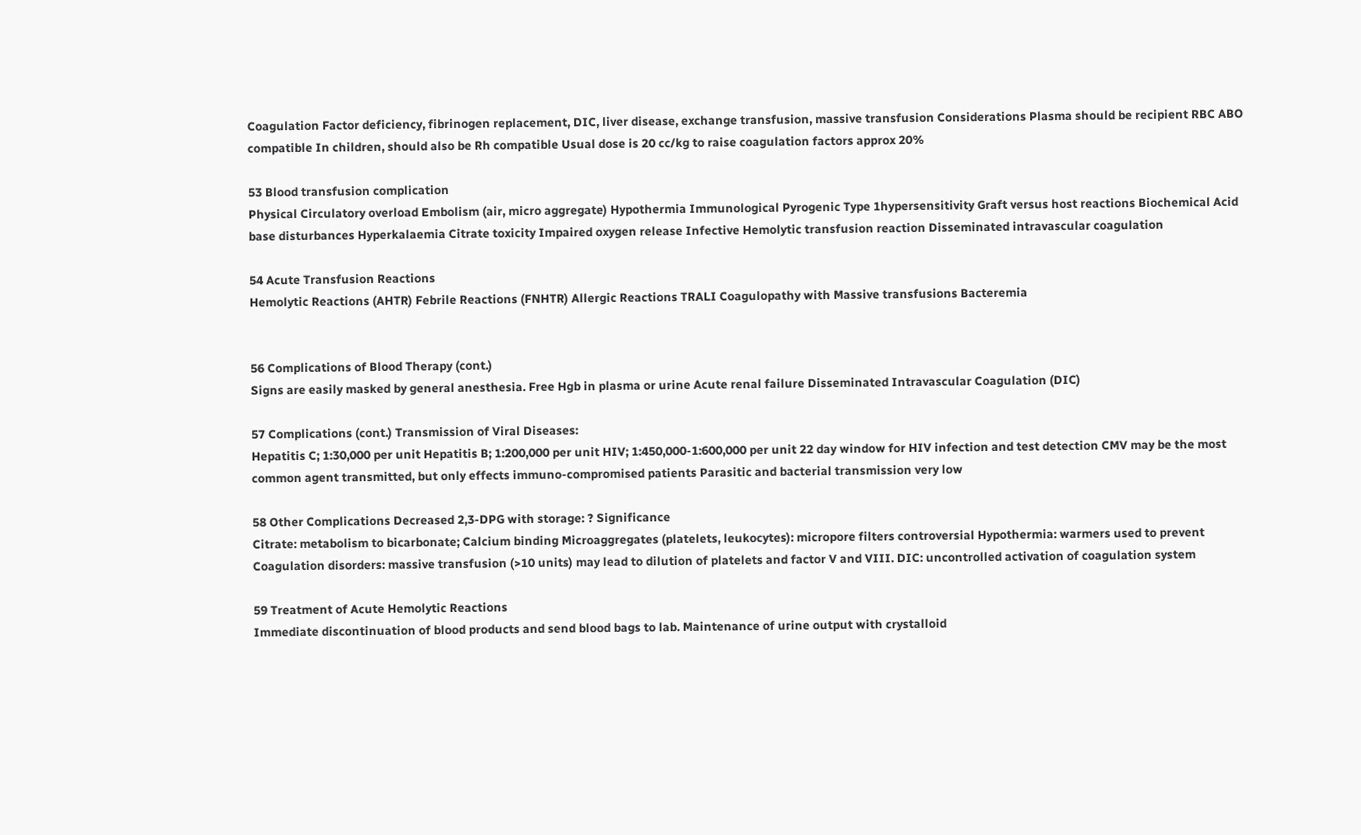Coagulation Factor deficiency, fibrinogen replacement, DIC, liver disease, exchange transfusion, massive transfusion Considerations Plasma should be recipient RBC ABO compatible In children, should also be Rh compatible Usual dose is 20 cc/kg to raise coagulation factors approx 20%

53 Blood transfusion complication
Physical Circulatory overload Embolism (air, micro aggregate) Hypothermia Immunological Pyrogenic Type 1hypersensitivity Graft versus host reactions Biochemical Acid base disturbances Hyperkalaemia Citrate toxicity Impaired oxygen release Infective Hemolytic transfusion reaction Disseminated intravascular coagulation

54 Acute Transfusion Reactions
Hemolytic Reactions (AHTR) Febrile Reactions (FNHTR) Allergic Reactions TRALI Coagulopathy with Massive transfusions Bacteremia


56 Complications of Blood Therapy (cont.)
Signs are easily masked by general anesthesia. Free Hgb in plasma or urine Acute renal failure Disseminated Intravascular Coagulation (DIC)

57 Complications (cont.) Transmission of Viral Diseases:
Hepatitis C; 1:30,000 per unit Hepatitis B; 1:200,000 per unit HIV; 1:450,000-1:600,000 per unit 22 day window for HIV infection and test detection CMV may be the most common agent transmitted, but only effects immuno-compromised patients Parasitic and bacterial transmission very low

58 Other Complications Decreased 2,3-DPG with storage: ? Significance
Citrate: metabolism to bicarbonate; Calcium binding Microaggregates (platelets, leukocytes): micropore filters controversial Hypothermia: warmers used to prevent Coagulation disorders: massive transfusion (>10 units) may lead to dilution of platelets and factor V and VIII. DIC: uncontrolled activation of coagulation system

59 Treatment of Acute Hemolytic Reactions
Immediate discontinuation of blood products and send blood bags to lab. Maintenance of urine output with crystalloid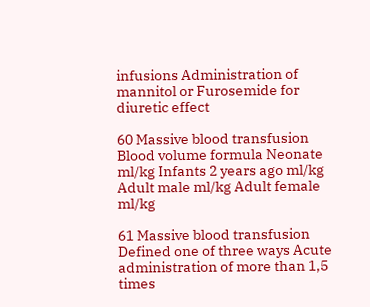infusions Administration of mannitol or Furosemide for diuretic effect

60 Massive blood transfusion
Blood volume formula Neonate ml/kg Infants 2 years ago ml/kg Adult male ml/kg Adult female ml/kg

61 Massive blood transfusion
Defined one of three ways Acute administration of more than 1,5 times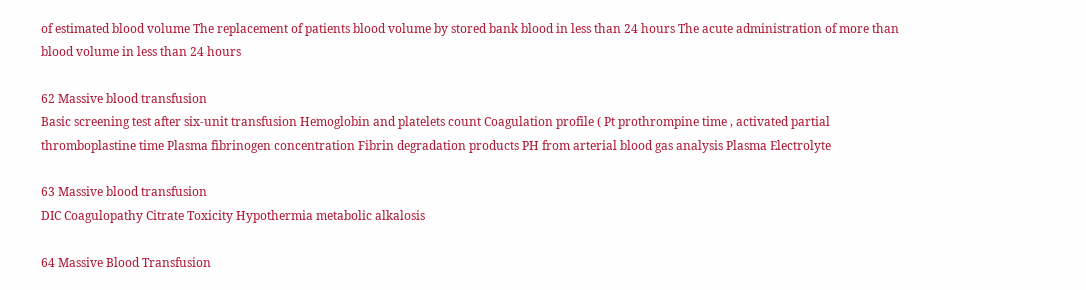of estimated blood volume The replacement of patients blood volume by stored bank blood in less than 24 hours The acute administration of more than blood volume in less than 24 hours

62 Massive blood transfusion
Basic screening test after six-unit transfusion Hemoglobin and platelets count Coagulation profile ( Pt prothrompine time , activated partial thromboplastine time Plasma fibrinogen concentration Fibrin degradation products PH from arterial blood gas analysis Plasma Electrolyte

63 Massive blood transfusion
DIC Coagulopathy Citrate Toxicity Hypothermia metabolic alkalosis

64 Massive Blood Transfusion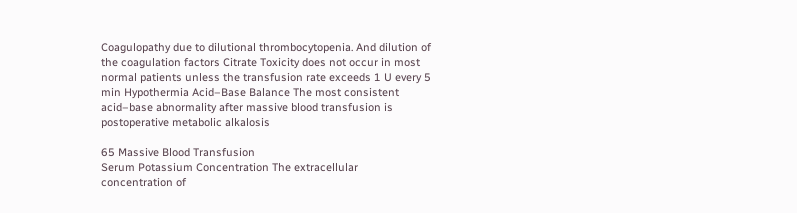Coagulopathy due to dilutional thrombocytopenia. And dilution of the coagulation factors Citrate Toxicity does not occur in most normal patients unless the transfusion rate exceeds 1 U every 5 min Hypothermia Acid–Base Balance The most consistent acid–base abnormality after massive blood transfusion is postoperative metabolic alkalosis

65 Massive Blood Transfusion
Serum Potassium Concentration The extracellular concentration of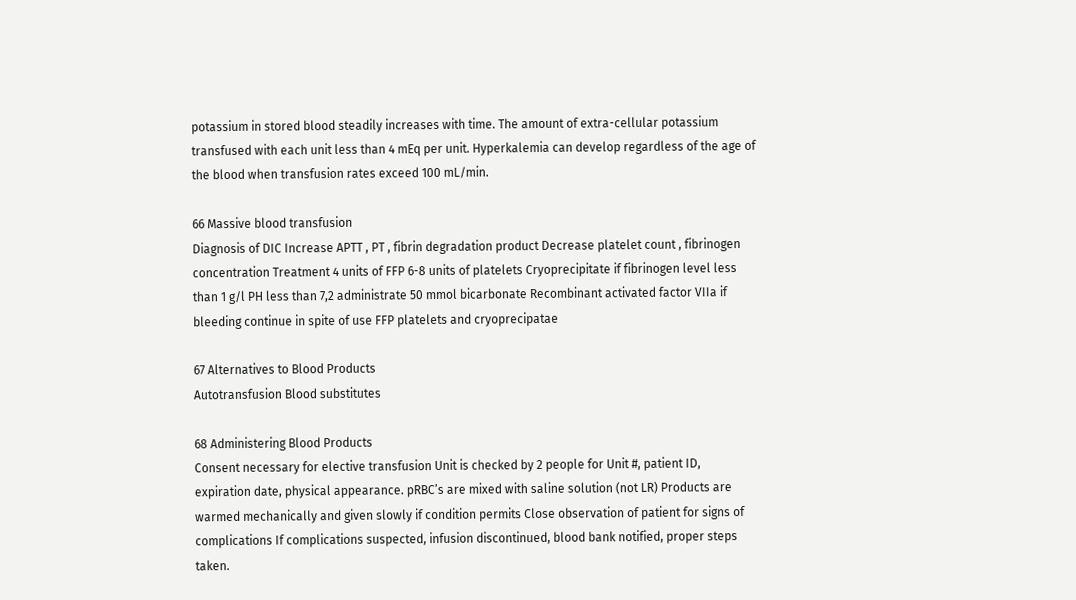potassium in stored blood steadily increases with time. The amount of extra-cellular potassium transfused with each unit less than 4 mEq per unit. Hyperkalemia can develop regardless of the age of the blood when transfusion rates exceed 100 mL/min.

66 Massive blood transfusion
Diagnosis of DIC Increase APTT , PT , fibrin degradation product Decrease platelet count , fibrinogen concentration Treatment 4 units of FFP 6-8 units of platelets Cryoprecipitate if fibrinogen level less than 1 g/l PH less than 7,2 administrate 50 mmol bicarbonate Recombinant activated factor VIIa if bleeding continue in spite of use FFP platelets and cryoprecipatae

67 Alternatives to Blood Products
Autotransfusion Blood substitutes

68 Administering Blood Products
Consent necessary for elective transfusion Unit is checked by 2 people for Unit #, patient ID, expiration date, physical appearance. pRBC’s are mixed with saline solution (not LR) Products are warmed mechanically and given slowly if condition permits Close observation of patient for signs of complications If complications suspected, infusion discontinued, blood bank notified, proper steps taken.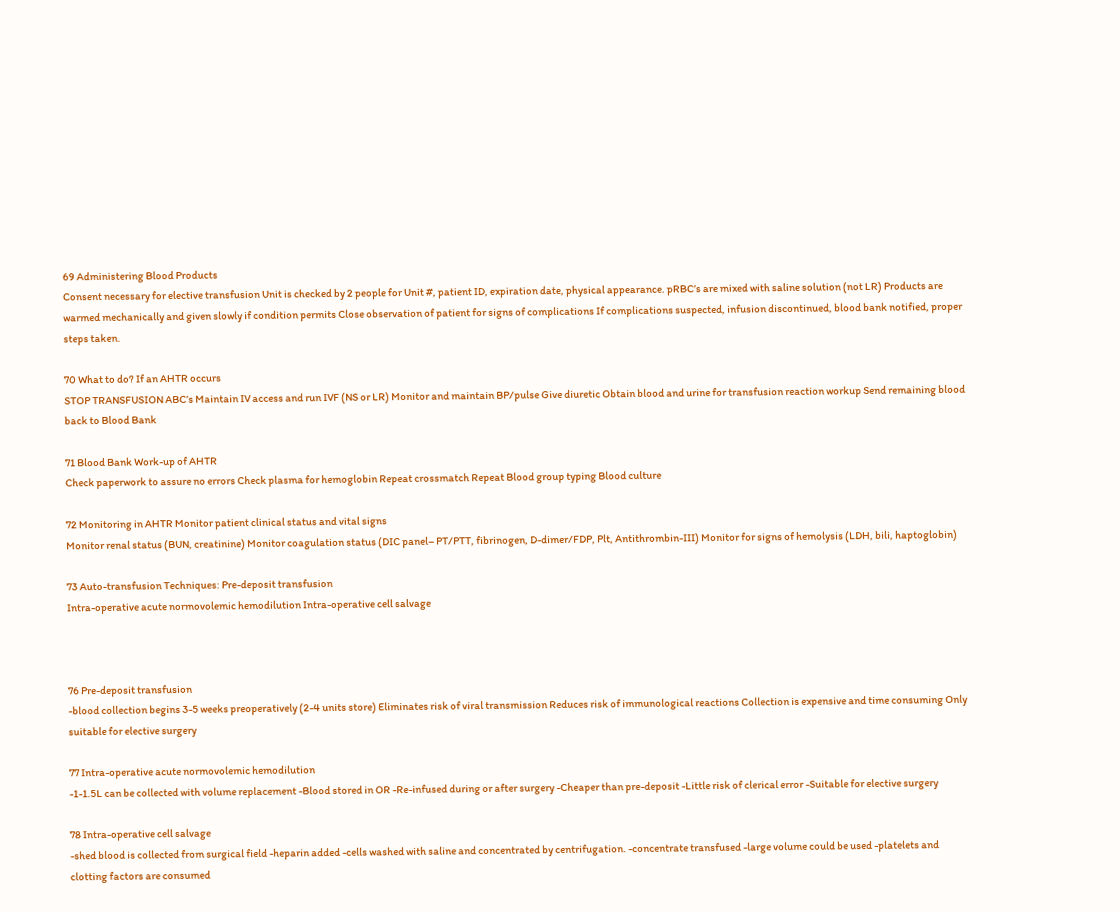69 Administering Blood Products
Consent necessary for elective transfusion Unit is checked by 2 people for Unit #, patient ID, expiration date, physical appearance. pRBC’s are mixed with saline solution (not LR) Products are warmed mechanically and given slowly if condition permits Close observation of patient for signs of complications If complications suspected, infusion discontinued, blood bank notified, proper steps taken.

70 What to do? If an AHTR occurs
STOP TRANSFUSION ABC’s Maintain IV access and run IVF (NS or LR) Monitor and maintain BP/pulse Give diuretic Obtain blood and urine for transfusion reaction workup Send remaining blood back to Blood Bank

71 Blood Bank Work-up of AHTR
Check paperwork to assure no errors Check plasma for hemoglobin Repeat crossmatch Repeat Blood group typing Blood culture

72 Monitoring in AHTR Monitor patient clinical status and vital signs
Monitor renal status (BUN, creatinine) Monitor coagulation status (DIC panel– PT/PTT, fibrinogen, D-dimer/FDP, Plt, Antithrombin-III) Monitor for signs of hemolysis (LDH, bili, haptoglobin)

73 Auto-transfusion Techniques: Pre-deposit transfusion
Intra-operative acute normovolemic hemodilution Intra-operative cell salvage



76 Pre-deposit transfusion
-blood collection begins 3-5 weeks preoperatively (2-4 units store) Eliminates risk of viral transmission Reduces risk of immunological reactions Collection is expensive and time consuming Only suitable for elective surgery

77 Intra-operative acute normovolemic hemodilution
-1-1.5L can be collected with volume replacement -Blood stored in OR -Re-infused during or after surgery -Cheaper than pre-deposit -Little risk of clerical error -Suitable for elective surgery

78 Intra-operative cell salvage
-shed blood is collected from surgical field -heparin added -cells washed with saline and concentrated by centrifugation. -concentrate transfused -large volume could be used -platelets and clotting factors are consumed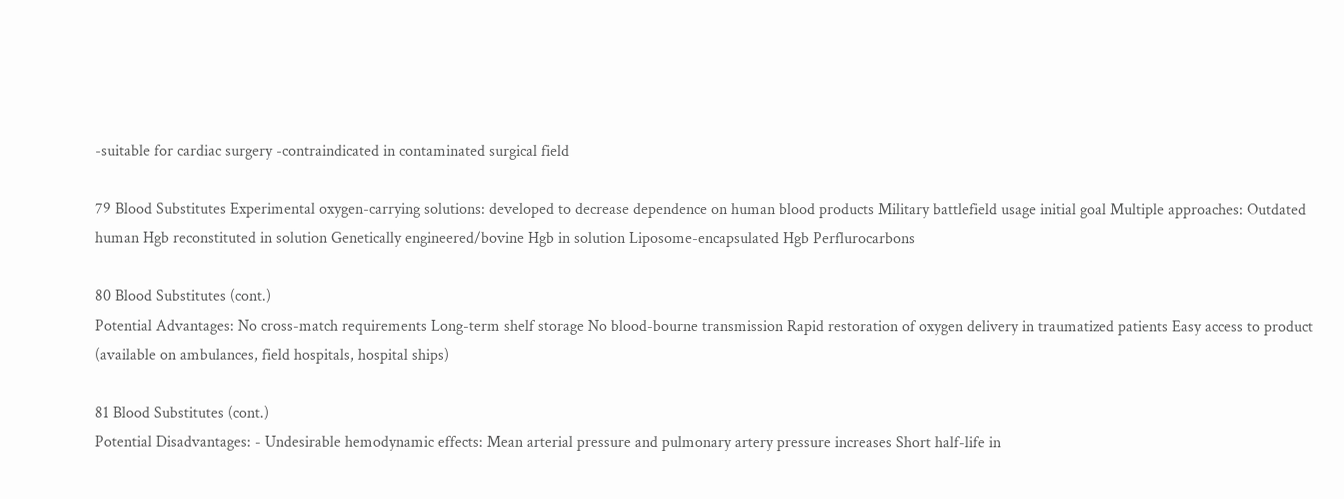-suitable for cardiac surgery -contraindicated in contaminated surgical field

79 Blood Substitutes Experimental oxygen-carrying solutions: developed to decrease dependence on human blood products Military battlefield usage initial goal Multiple approaches: Outdated human Hgb reconstituted in solution Genetically engineered/bovine Hgb in solution Liposome-encapsulated Hgb Perflurocarbons

80 Blood Substitutes (cont.)
Potential Advantages: No cross-match requirements Long-term shelf storage No blood-bourne transmission Rapid restoration of oxygen delivery in traumatized patients Easy access to product (available on ambulances, field hospitals, hospital ships)

81 Blood Substitutes (cont.)
Potential Disadvantages: - Undesirable hemodynamic effects: Mean arterial pressure and pulmonary artery pressure increases Short half-life in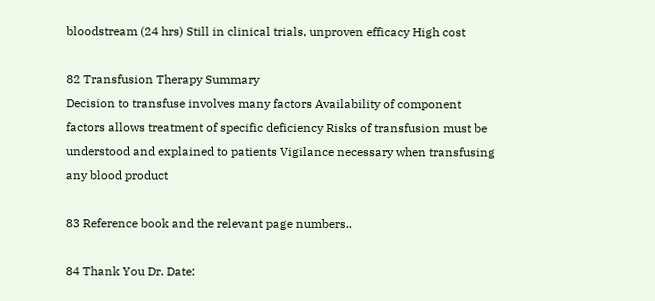bloodstream (24 hrs) Still in clinical trials, unproven efficacy High cost

82 Transfusion Therapy Summary
Decision to transfuse involves many factors Availability of component factors allows treatment of specific deficiency Risks of transfusion must be understood and explained to patients Vigilance necessary when transfusing any blood product

83 Reference book and the relevant page numbers..

84 Thank You Dr. Date: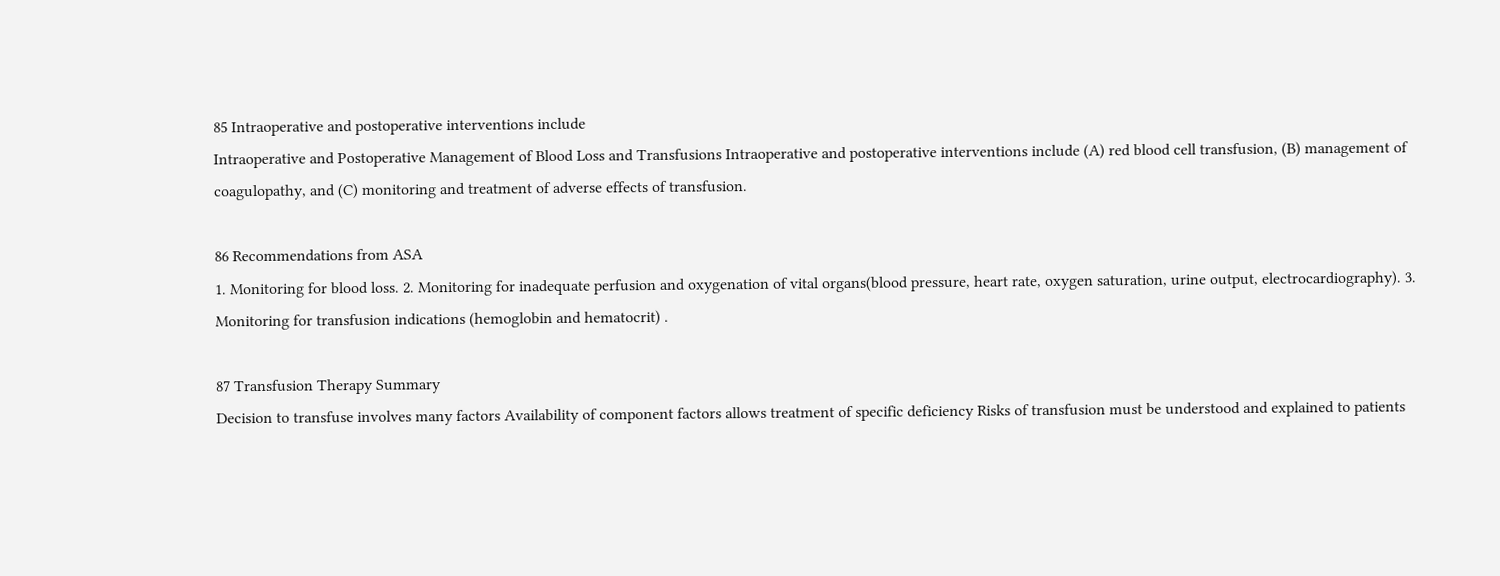85 Intraoperative and postoperative interventions include
Intraoperative and Postoperative Management of Blood Loss and Transfusions Intraoperative and postoperative interventions include (A) red blood cell transfusion, (B) management of coagulopathy, and (C) monitoring and treatment of adverse effects of transfusion.

86 Recommendations from ASA
1. Monitoring for blood loss. 2. Monitoring for inadequate perfusion and oxygenation of vital organs(blood pressure, heart rate, oxygen saturation, urine output, electrocardiography). 3. Monitoring for transfusion indications (hemoglobin and hematocrit) .

87 Transfusion Therapy Summary
Decision to transfuse involves many factors Availability of component factors allows treatment of specific deficiency Risks of transfusion must be understood and explained to patients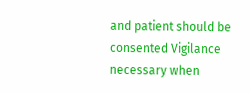and patient should be consented Vigilance necessary when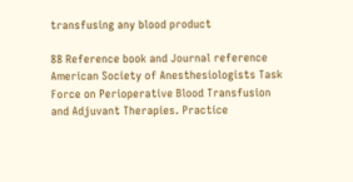transfusing any blood product

88 Reference book and Journal reference
American Society of Anesthesiologists Task Force on Perioperative Blood Transfusion and Adjuvant Therapies. Practice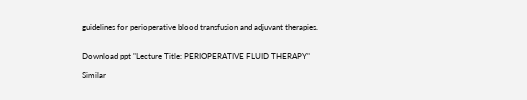guidelines for perioperative blood transfusion and adjuvant therapies.


Download ppt "Lecture Title: PERIOPERATIVE FLUID THERAPY"

Similar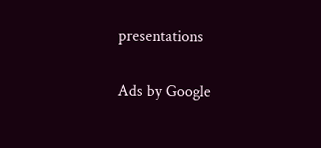presentations

Ads by Google